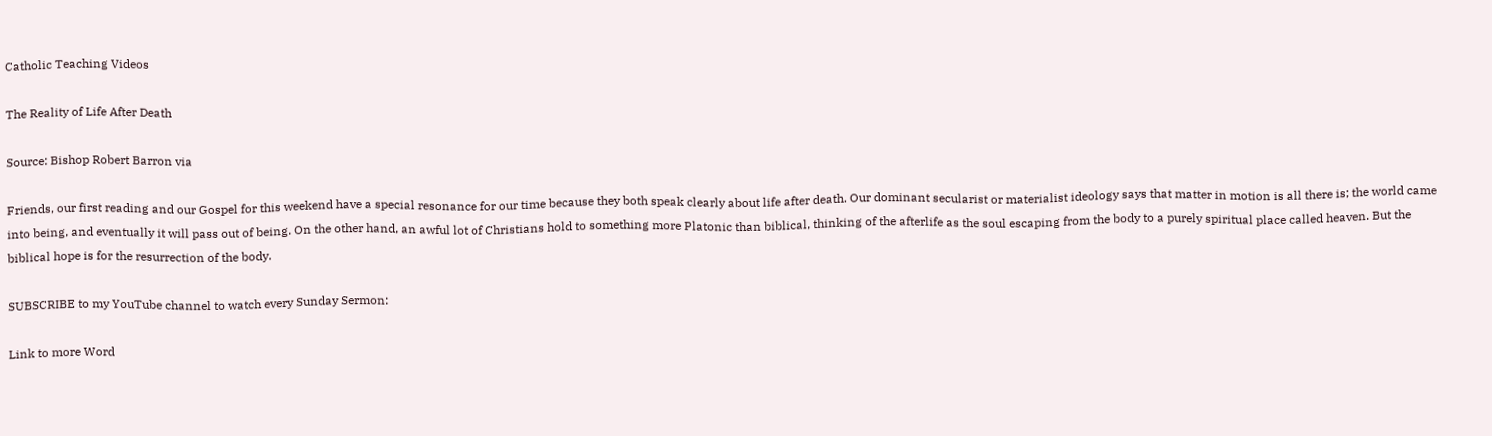Catholic Teaching Videos

The Reality of Life After Death

Source: Bishop Robert Barron via

Friends, our first reading and our Gospel for this weekend have a special resonance for our time because they both speak clearly about life after death. Our dominant secularist or materialist ideology says that matter in motion is all there is; the world came into being, and eventually it will pass out of being. On the other hand, an awful lot of Christians hold to something more Platonic than biblical, thinking of the afterlife as the soul escaping from the body to a purely spiritual place called heaven. But the biblical hope is for the resurrection of the body.

SUBSCRIBE to my YouTube channel to watch every Sunday Sermon:

Link to more Word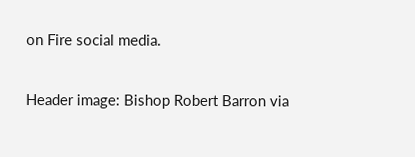on Fire social media.

Header image: Bishop Robert Barron via